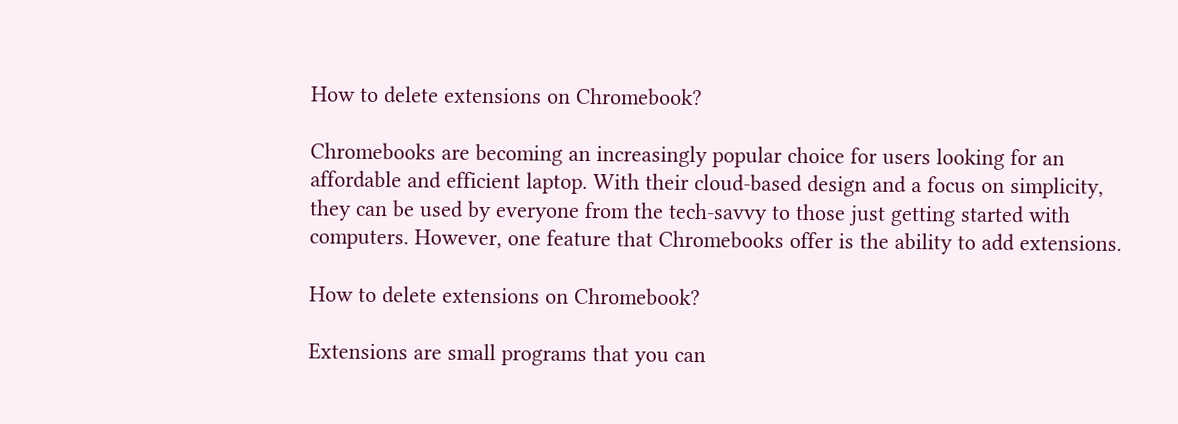How to delete extensions on Chromebook?

Chromebooks are becoming an increasingly popular choice for users looking for an affordable and efficient laptop. With their cloud-based design and a focus on simplicity, they can be used by everyone from the tech-savvy to those just getting started with computers. However, one feature that Chromebooks offer is the ability to add extensions.

How to delete extensions on Chromebook?

Extensions are small programs that you can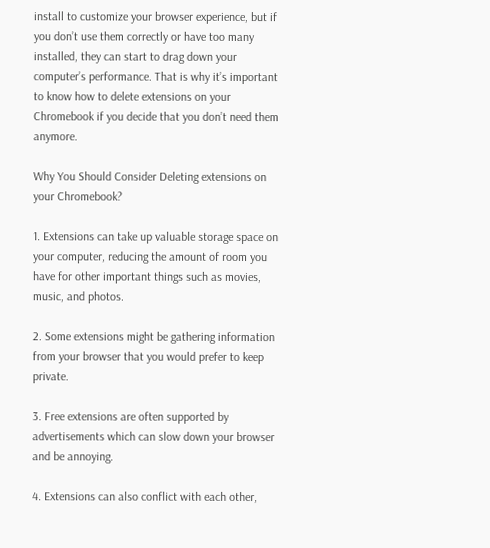install to customize your browser experience, but if you don’t use them correctly or have too many installed, they can start to drag down your computer’s performance. That is why it’s important to know how to delete extensions on your Chromebook if you decide that you don’t need them anymore.

Why You Should Consider Deleting extensions on your Chromebook?

1. Extensions can take up valuable storage space on your computer, reducing the amount of room you have for other important things such as movies, music, and photos.

2. Some extensions might be gathering information from your browser that you would prefer to keep private.

3. Free extensions are often supported by advertisements which can slow down your browser and be annoying.

4. Extensions can also conflict with each other,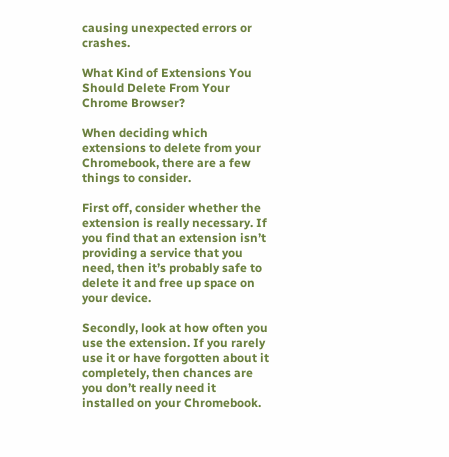causing unexpected errors or crashes.

What Kind of Extensions You Should Delete From Your Chrome Browser?

When deciding which extensions to delete from your Chromebook, there are a few things to consider.

First off, consider whether the extension is really necessary. If you find that an extension isn’t providing a service that you need, then it’s probably safe to delete it and free up space on your device.

Secondly, look at how often you use the extension. If you rarely use it or have forgotten about it completely, then chances are you don’t really need it installed on your Chromebook.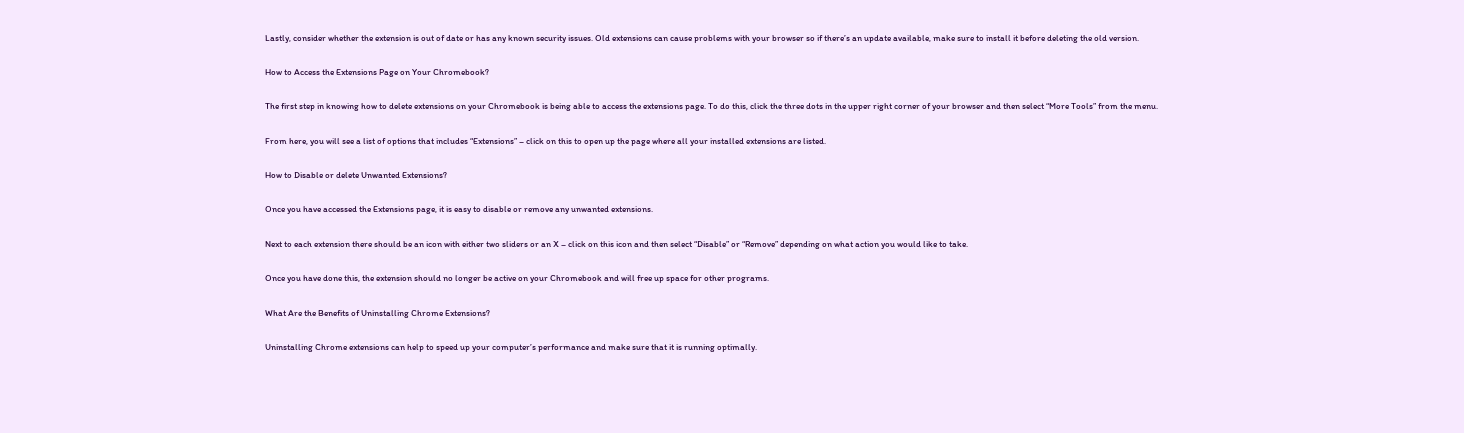Lastly, consider whether the extension is out of date or has any known security issues. Old extensions can cause problems with your browser so if there’s an update available, make sure to install it before deleting the old version.

How to Access the Extensions Page on Your Chromebook?

The first step in knowing how to delete extensions on your Chromebook is being able to access the extensions page. To do this, click the three dots in the upper right corner of your browser and then select “More Tools” from the menu.

From here, you will see a list of options that includes “Extensions” – click on this to open up the page where all your installed extensions are listed.

How to Disable or delete Unwanted Extensions?

Once you have accessed the Extensions page, it is easy to disable or remove any unwanted extensions.

Next to each extension there should be an icon with either two sliders or an X – click on this icon and then select “Disable” or “Remove” depending on what action you would like to take.

Once you have done this, the extension should no longer be active on your Chromebook and will free up space for other programs.

What Are the Benefits of Uninstalling Chrome Extensions?

Uninstalling Chrome extensions can help to speed up your computer’s performance and make sure that it is running optimally.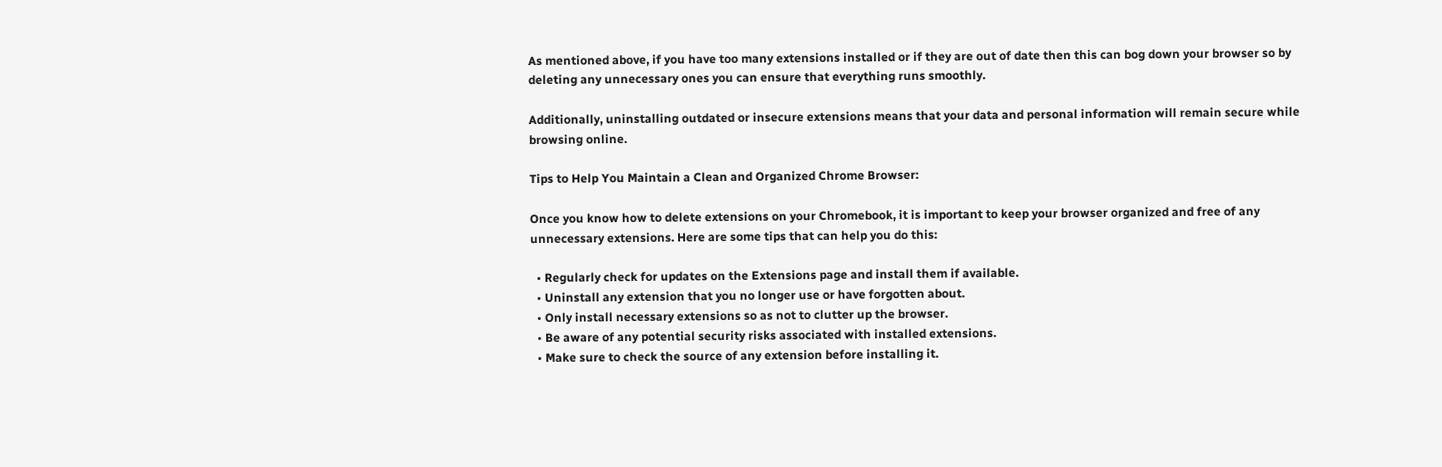As mentioned above, if you have too many extensions installed or if they are out of date then this can bog down your browser so by deleting any unnecessary ones you can ensure that everything runs smoothly.

Additionally, uninstalling outdated or insecure extensions means that your data and personal information will remain secure while browsing online.

Tips to Help You Maintain a Clean and Organized Chrome Browser:

Once you know how to delete extensions on your Chromebook, it is important to keep your browser organized and free of any unnecessary extensions. Here are some tips that can help you do this:

  • Regularly check for updates on the Extensions page and install them if available.
  • Uninstall any extension that you no longer use or have forgotten about.
  • Only install necessary extensions so as not to clutter up the browser.
  • Be aware of any potential security risks associated with installed extensions.
  • Make sure to check the source of any extension before installing it.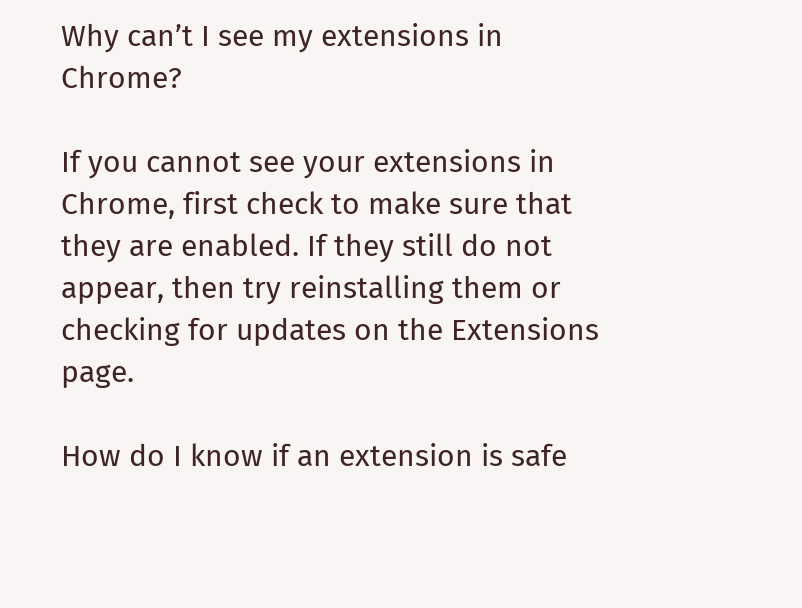Why can’t I see my extensions in Chrome?

If you cannot see your extensions in Chrome, first check to make sure that they are enabled. If they still do not appear, then try reinstalling them or checking for updates on the Extensions page.

How do I know if an extension is safe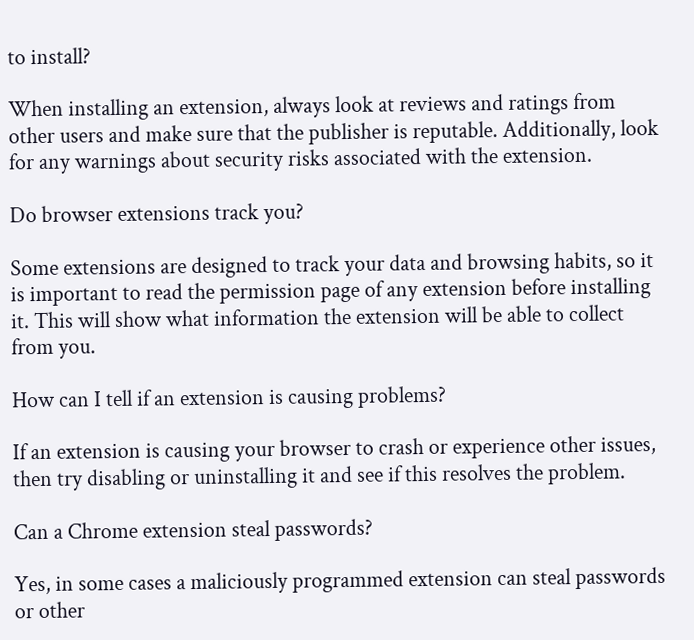to install?

When installing an extension, always look at reviews and ratings from other users and make sure that the publisher is reputable. Additionally, look for any warnings about security risks associated with the extension.

Do browser extensions track you?

Some extensions are designed to track your data and browsing habits, so it is important to read the permission page of any extension before installing it. This will show what information the extension will be able to collect from you.

How can I tell if an extension is causing problems?

If an extension is causing your browser to crash or experience other issues, then try disabling or uninstalling it and see if this resolves the problem.

Can a Chrome extension steal passwords?

Yes, in some cases a maliciously programmed extension can steal passwords or other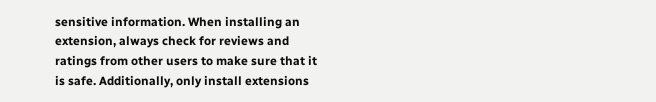sensitive information. When installing an extension, always check for reviews and ratings from other users to make sure that it is safe. Additionally, only install extensions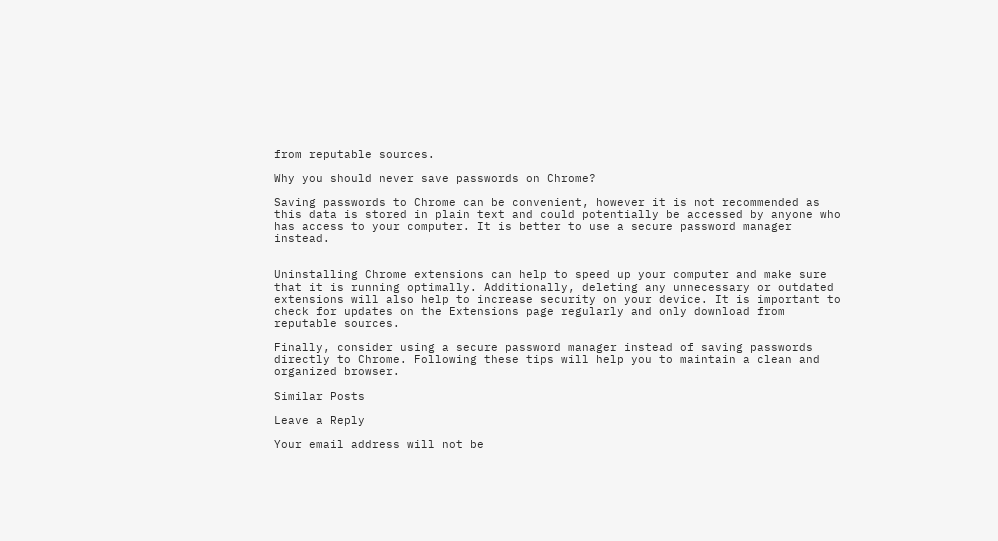from reputable sources.

Why you should never save passwords on Chrome?

Saving passwords to Chrome can be convenient, however it is not recommended as this data is stored in plain text and could potentially be accessed by anyone who has access to your computer. It is better to use a secure password manager instead.


Uninstalling Chrome extensions can help to speed up your computer and make sure that it is running optimally. Additionally, deleting any unnecessary or outdated extensions will also help to increase security on your device. It is important to check for updates on the Extensions page regularly and only download from reputable sources.

Finally, consider using a secure password manager instead of saving passwords directly to Chrome. Following these tips will help you to maintain a clean and organized browser.

Similar Posts

Leave a Reply

Your email address will not be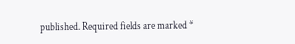published. Required fields are marked *